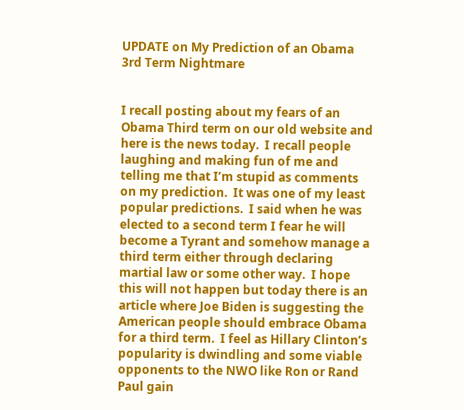UPDATE on My Prediction of an Obama 3rd Term Nightmare


I recall posting about my fears of an Obama Third term on our old website and here is the news today.  I recall people laughing and making fun of me and telling me that I’m stupid as comments on my prediction.  It was one of my least popular predictions.  I said when he was elected to a second term I fear he will become a Tyrant and somehow manage a third term either through declaring martial law or some other way.  I hope this will not happen but today there is an article where Joe Biden is suggesting the American people should embrace Obama for a third term.  I feel as Hillary Clinton’s popularity is dwindling and some viable opponents to the NWO like Ron or Rand Paul gain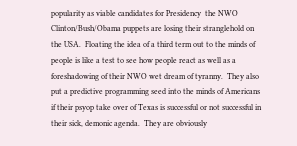popularity as viable candidates for Presidency  the NWO Clinton/Bush/Obama puppets are losing their stranglehold on the USA.  Floating the idea of a third term out to the minds of people is like a test to see how people react as well as a foreshadowing of their NWO wet dream of tyranny.  They also put a predictive programming seed into the minds of Americans if their psyop take over of Texas is successful or not successful in their sick, demonic agenda.  They are obviously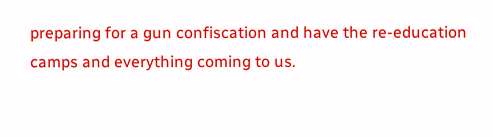preparing for a gun confiscation and have the re-education camps and everything coming to us.